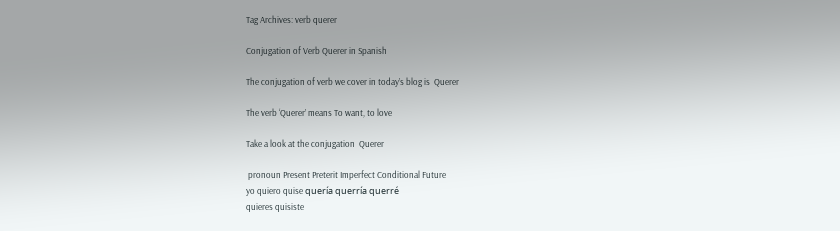Tag Archives: verb querer

Conjugation of Verb Querer in Spanish

The conjugation of verb we cover in today’s blog is  Querer

The verb ‘Querer’ means To want, to love

Take a look at the conjugation  Querer

 pronoun Present Preterit Imperfect Conditional Future
yo quiero quise quería querría querré
quieres quisiste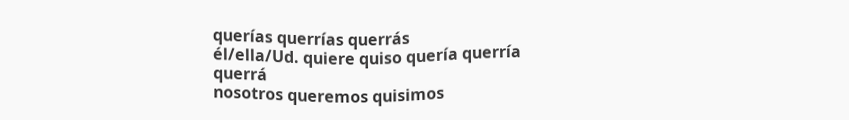querías querrías querrás
él/ella/Ud. quiere quiso quería querría querrá
nosotros queremos quisimos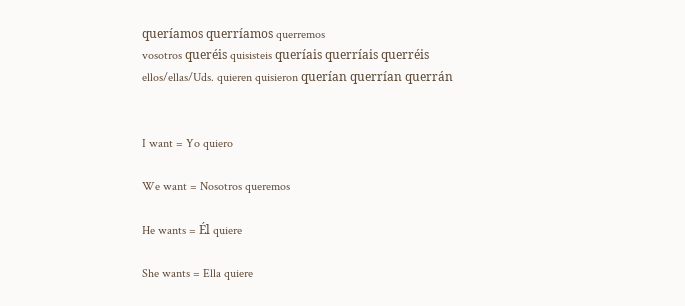queríamos querríamos querremos
vosotros queréis quisisteis queríais querríais querréis
ellos/ellas/Uds. quieren quisieron querían querrían querrán


I want = Yo quiero

We want = Nosotros queremos

He wants = Él quiere

She wants = Ella quiere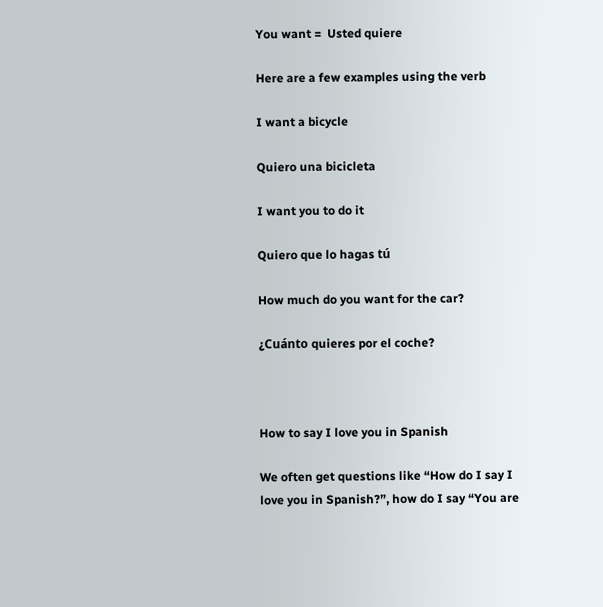You want =  Usted quiere

Here are a few examples using the verb

I want a bicycle

Quiero una bicicleta

I want you to do it

Quiero que lo hagas tú

How much do you want for the car?

¿Cuánto quieres por el coche?



How to say I love you in Spanish

We often get questions like “How do I say I love you in Spanish?”, how do I say “You are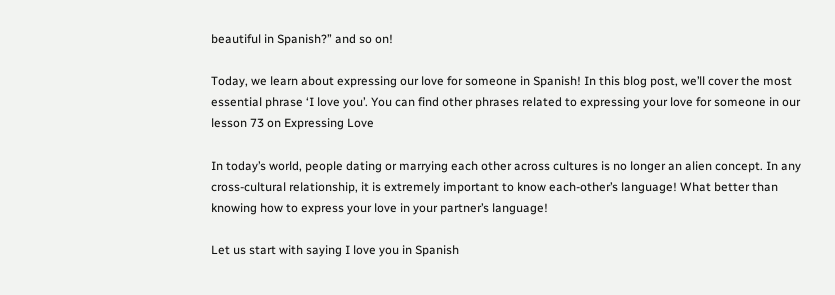beautiful in Spanish?” and so on!

Today, we learn about expressing our love for someone in Spanish! In this blog post, we’ll cover the most essential phrase ‘I love you’. You can find other phrases related to expressing your love for someone in our lesson 73 on Expressing Love

In today’s world, people dating or marrying each other across cultures is no longer an alien concept. In any cross-cultural relationship, it is extremely important to know each-other’s language! What better than knowing how to express your love in your partner’s language!

Let us start with saying I love you in Spanish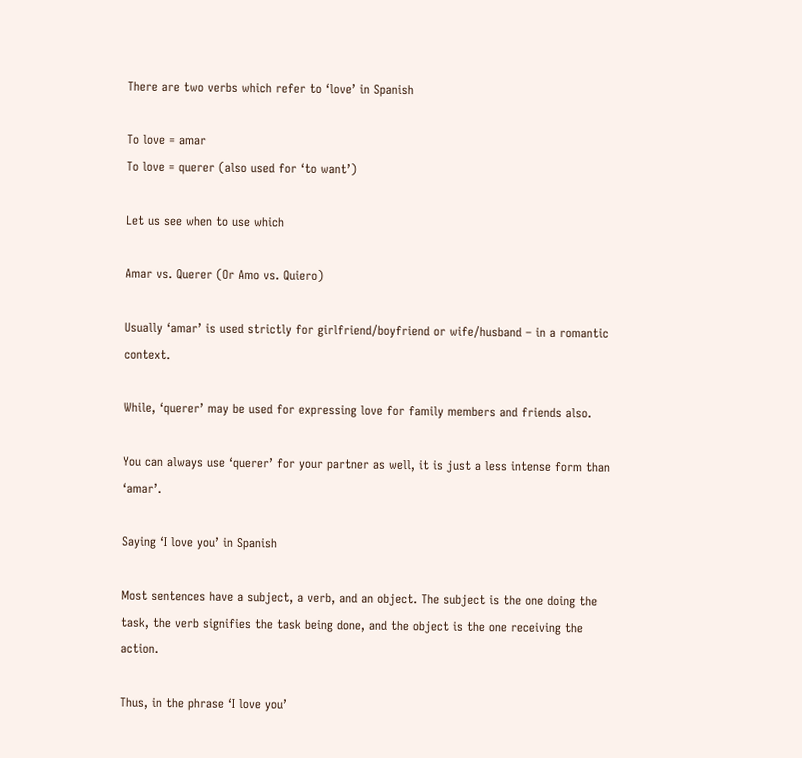There are two verbs which refer to ‘love’ in Spanish

To love = amar
To love = querer (also used for ‘to want’)

Let us see when to use which

Amar vs. Querer (Or Amo vs. Quiero)

Usually ‘amar’ is used strictly for girlfriend/boyfriend or wife/husband – in a romantic context.

While, ‘querer’ may be used for expressing love for family members and friends also.

You can always use ‘querer’ for your partner as well, it is just a less intense form than ‘amar’.

Saying ‘I love you’ in Spanish

Most sentences have a subject, a verb, and an object. The subject is the one doing the task, the verb signifies the task being done, and the object is the one receiving the action.

Thus, in the phrase ‘I love you’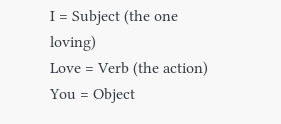I = Subject (the one loving)
Love = Verb (the action)
You = Object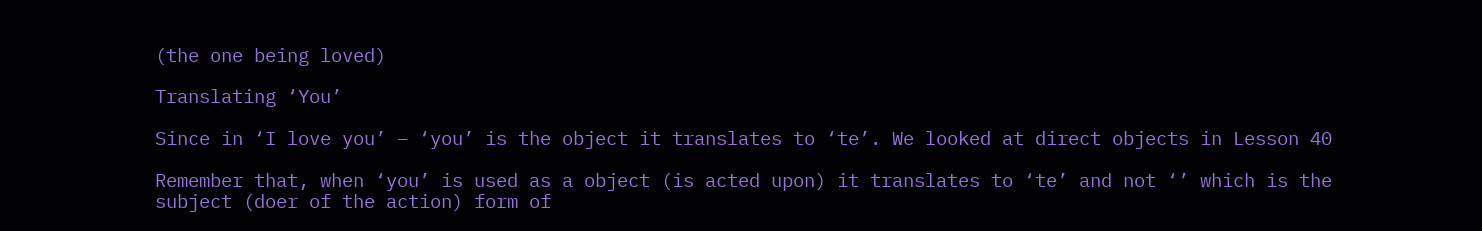(the one being loved)

Translating ‘You’

Since in ‘I love you’ – ‘you’ is the object it translates to ‘te’. We looked at direct objects in Lesson 40

Remember that, when ‘you’ is used as a object (is acted upon) it translates to ‘te’ and not ‘’ which is the subject (doer of the action) form of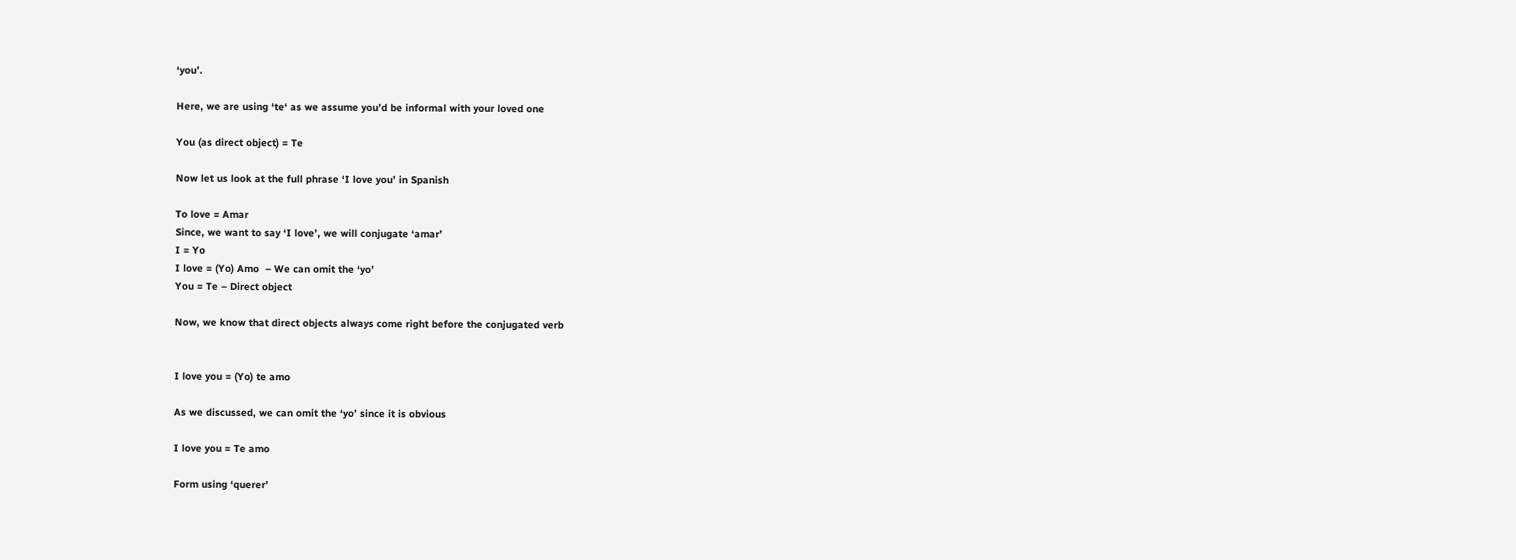‘you’.

Here, we are using ‘te‘ as we assume you’d be informal with your loved one

You (as direct object) = Te

Now let us look at the full phrase ‘I love you’ in Spanish

To love = Amar
Since, we want to say ‘I love’, we will conjugate ‘amar’
I = Yo
I love = (Yo) Amo  – We can omit the ‘yo’
You = Te – Direct object

Now, we know that direct objects always come right before the conjugated verb


I love you = (Yo) te amo

As we discussed, we can omit the ‘yo’ since it is obvious

I love you = Te amo

Form using ‘querer’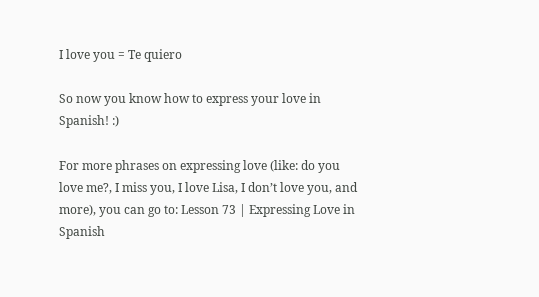I love you = Te quiero

So now you know how to express your love in Spanish! :)

For more phrases on expressing love (like: do you love me?, I miss you, I love Lisa, I don’t love you, and more), you can go to: Lesson 73 | Expressing Love in Spanish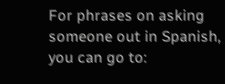For phrases on asking someone out in Spanish, you can go to: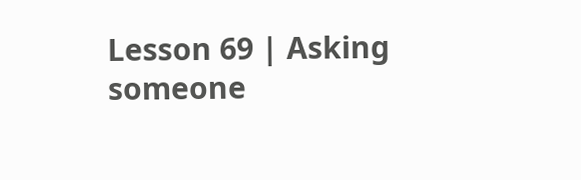Lesson 69 | Asking someone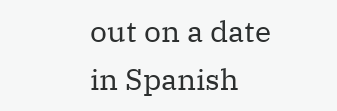out on a date in Spanish